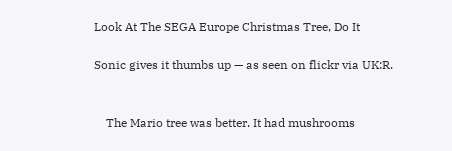Look At The SEGA Europe Christmas Tree, Do It

Sonic gives it thumbs up — as seen on flickr via UK:R.


    The Mario tree was better. It had mushrooms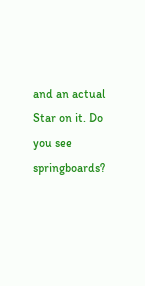and an actual Star on it. Do you see springboards?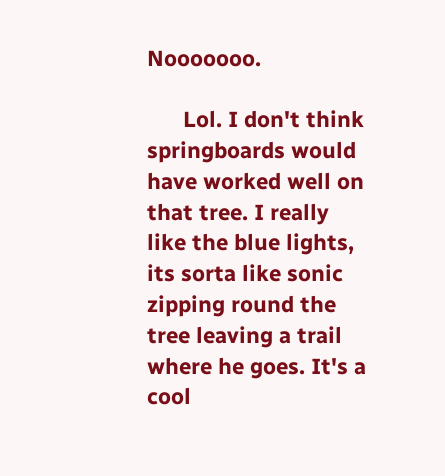Nooooooo.

      Lol. I don't think springboards would have worked well on that tree. I really like the blue lights, its sorta like sonic zipping round the tree leaving a trail where he goes. It's a cool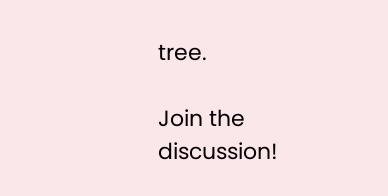tree.

Join the discussion!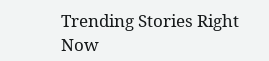Trending Stories Right Now